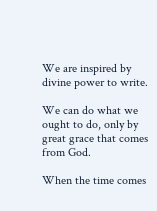We are inspired by divine power to write.

We can do what we ought to do, only by great grace that comes from God.

When the time comes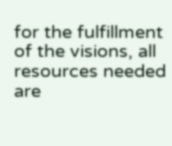for the fulfillment of the visions, all resources needed are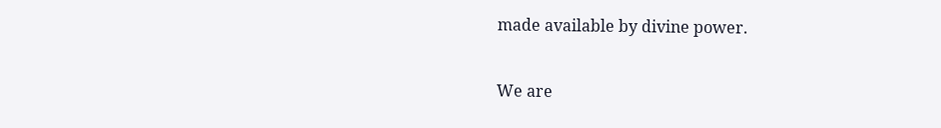made available by divine power.

We are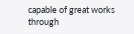capable of great works through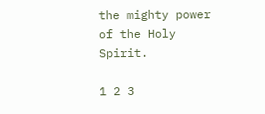the mighty power of the Holy Spirit.

1 2 3